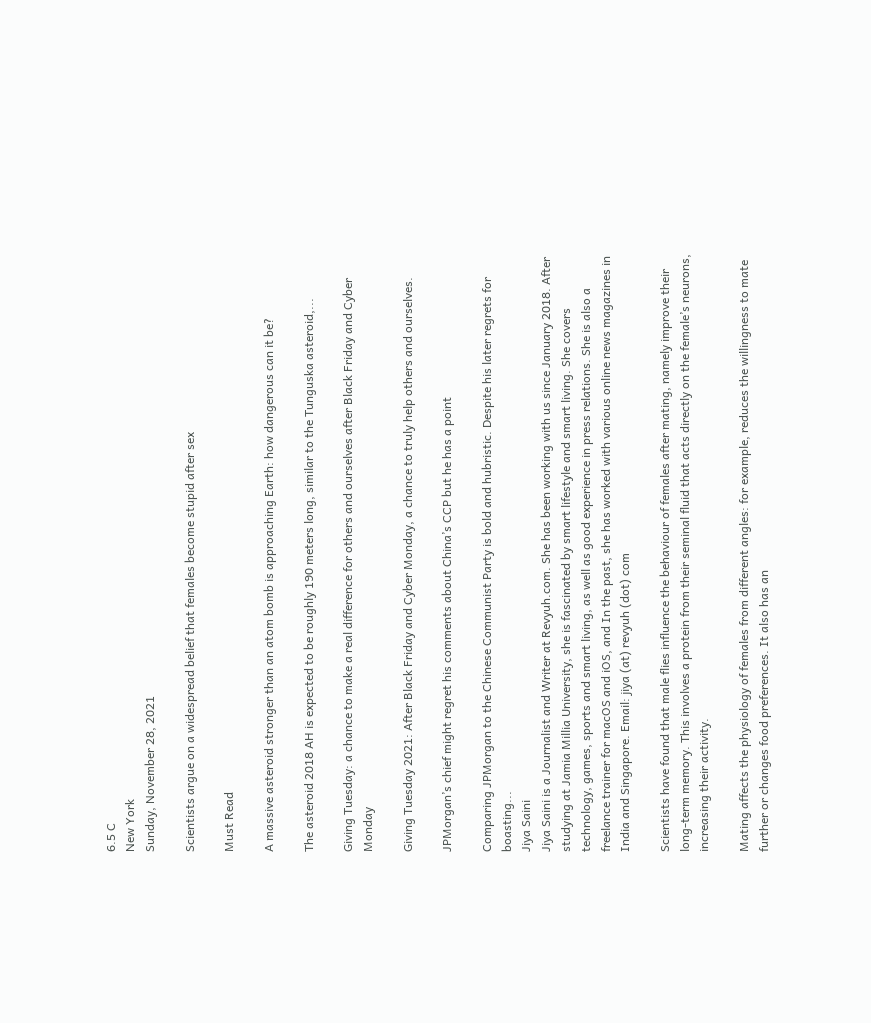6.5 C
New York
Sunday, November 28, 2021

Scientists argue on a widespread belief that females become stupid after sex

Must Read

A massive asteroid stronger than an atom bomb is approaching Earth: how dangerous can it be?

The asteroid 2018 AH is expected to be roughly 190 meters long, similar to the Tunguska asteroid,...

Giving Tuesday: a chance to make a real difference for others and ourselves after Black Friday and Cyber Monday

Giving Tuesday 2021: After Black Friday and Cyber Monday, a chance to truly help others and ourselves.

JPMorgan’s chief might regret his comments about China’s CCP but he has a point

Comparing JPMorgan to the Chinese Communist Party is bold and hubristic. Despite his later regrets for boasting...
Jiya Saini
Jiya Saini is a Journalist and Writer at Revyuh.com. She has been working with us since January 2018. After studying at Jamia Millia University, she is fascinated by smart lifestyle and smart living. She covers technology, games, sports and smart living, as well as good experience in press relations. She is also a freelance trainer for macOS and iOS, and In the past, she has worked with various online news magazines in India and Singapore. Email: jiya (at) revyuh (dot) com

Scientists have found that male flies influence the behaviour of females after mating, namely improve their long-term memory. This involves a protein from their seminal fluid that acts directly on the female’s neurons, increasing their activity.

Mating affects the physiology of females from different angles: for example, reduces the willingness to mate further or changes food preferences. It also has an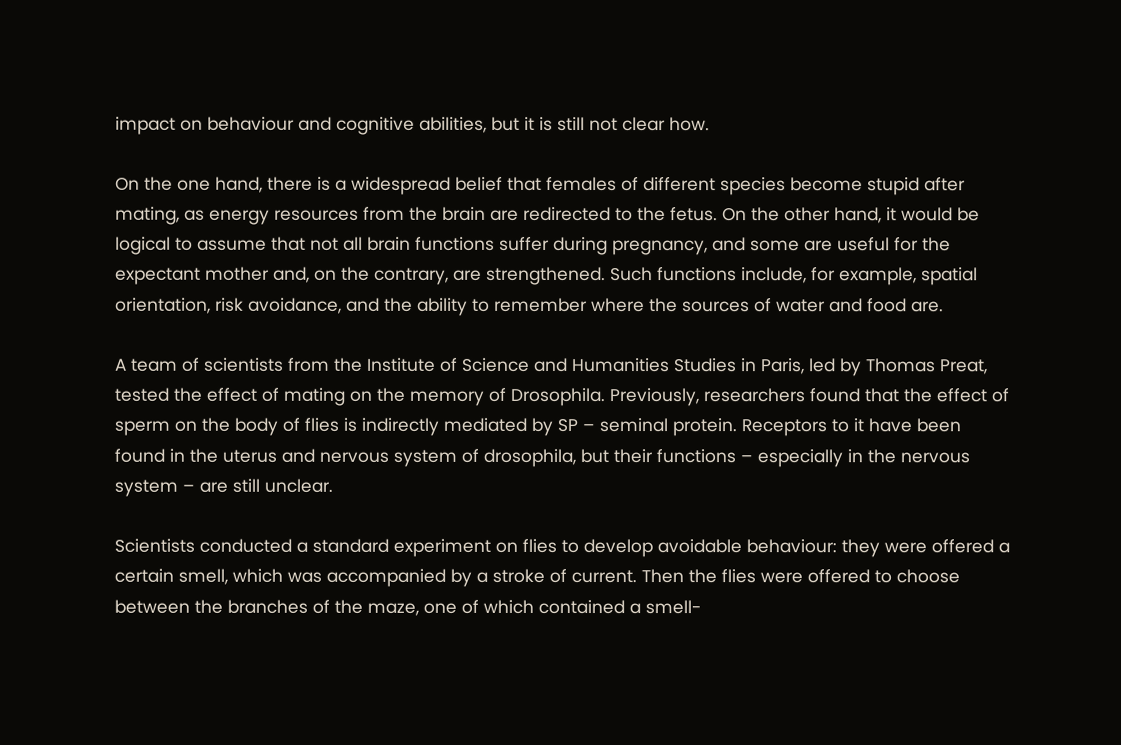impact on behaviour and cognitive abilities, but it is still not clear how.

On the one hand, there is a widespread belief that females of different species become stupid after mating, as energy resources from the brain are redirected to the fetus. On the other hand, it would be logical to assume that not all brain functions suffer during pregnancy, and some are useful for the expectant mother and, on the contrary, are strengthened. Such functions include, for example, spatial orientation, risk avoidance, and the ability to remember where the sources of water and food are.

A team of scientists from the Institute of Science and Humanities Studies in Paris, led by Thomas Preat, tested the effect of mating on the memory of Drosophila. Previously, researchers found that the effect of sperm on the body of flies is indirectly mediated by SP – seminal protein. Receptors to it have been found in the uterus and nervous system of drosophila, but their functions – especially in the nervous system – are still unclear.

Scientists conducted a standard experiment on flies to develop avoidable behaviour: they were offered a certain smell, which was accompanied by a stroke of current. Then the flies were offered to choose between the branches of the maze, one of which contained a smell-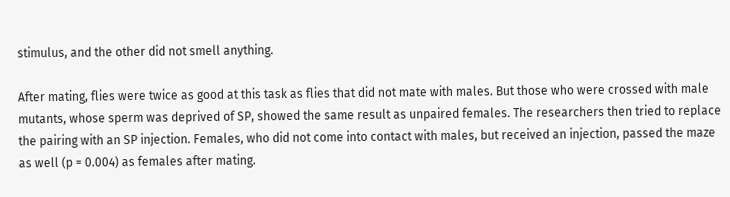stimulus, and the other did not smell anything.

After mating, flies were twice as good at this task as flies that did not mate with males. But those who were crossed with male mutants, whose sperm was deprived of SP, showed the same result as unpaired females. The researchers then tried to replace the pairing with an SP injection. Females, who did not come into contact with males, but received an injection, passed the maze as well (p = 0.004) as females after mating.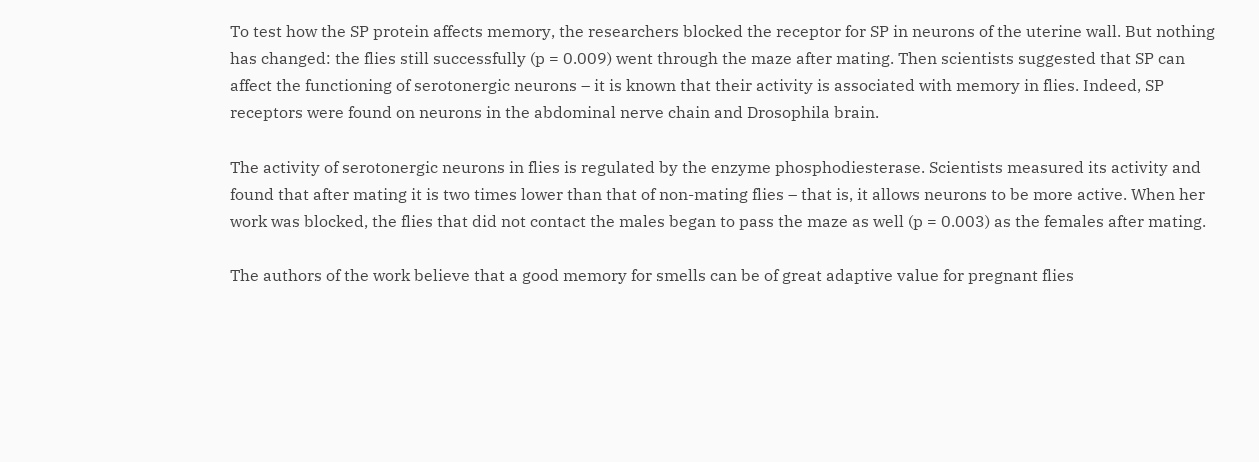To test how the SP protein affects memory, the researchers blocked the receptor for SP in neurons of the uterine wall. But nothing has changed: the flies still successfully (p = 0.009) went through the maze after mating. Then scientists suggested that SP can affect the functioning of serotonergic neurons – it is known that their activity is associated with memory in flies. Indeed, SP receptors were found on neurons in the abdominal nerve chain and Drosophila brain.

The activity of serotonergic neurons in flies is regulated by the enzyme phosphodiesterase. Scientists measured its activity and found that after mating it is two times lower than that of non-mating flies – that is, it allows neurons to be more active. When her work was blocked, the flies that did not contact the males began to pass the maze as well (p = 0.003) as the females after mating.

The authors of the work believe that a good memory for smells can be of great adaptive value for pregnant flies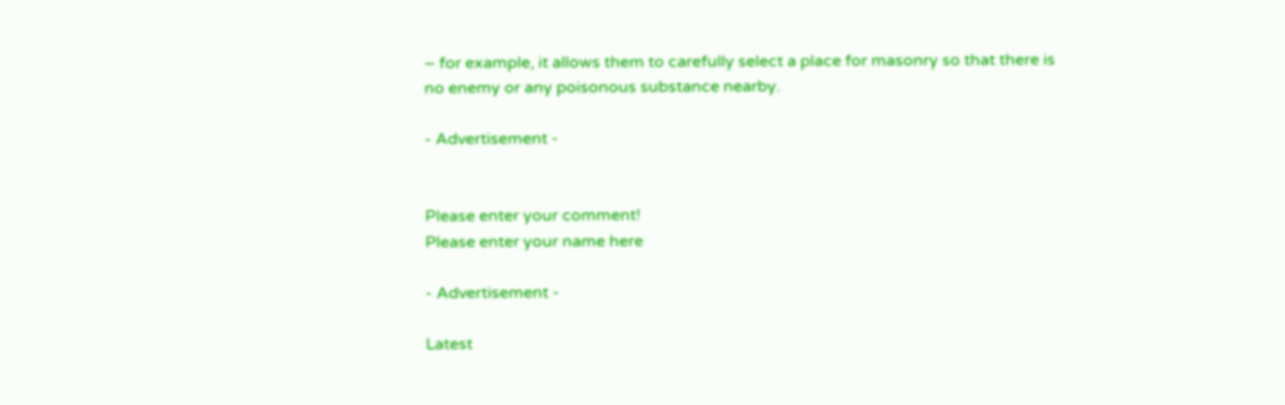– for example, it allows them to carefully select a place for masonry so that there is no enemy or any poisonous substance nearby.

- Advertisement -


Please enter your comment!
Please enter your name here

- Advertisement -

Latest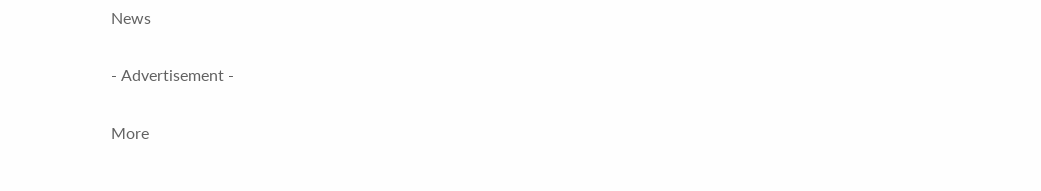News

- Advertisement -

More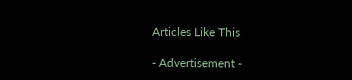Articles Like This

- Advertisement -